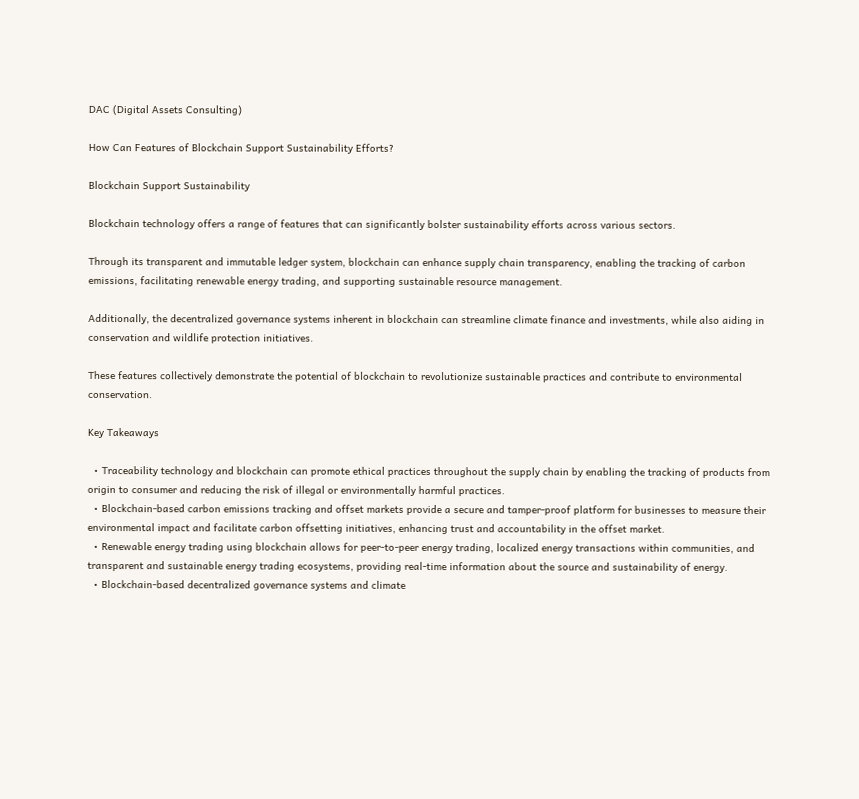DAC (Digital Assets Consulting)

How Can Features of Blockchain Support Sustainability Efforts?

Blockchain Support Sustainability

Blockchain technology offers a range of features that can significantly bolster sustainability efforts across various sectors.

Through its transparent and immutable ledger system, blockchain can enhance supply chain transparency, enabling the tracking of carbon emissions, facilitating renewable energy trading, and supporting sustainable resource management.

Additionally, the decentralized governance systems inherent in blockchain can streamline climate finance and investments, while also aiding in conservation and wildlife protection initiatives.

These features collectively demonstrate the potential of blockchain to revolutionize sustainable practices and contribute to environmental conservation.

Key Takeaways

  • Traceability technology and blockchain can promote ethical practices throughout the supply chain by enabling the tracking of products from origin to consumer and reducing the risk of illegal or environmentally harmful practices.
  • Blockchain-based carbon emissions tracking and offset markets provide a secure and tamper-proof platform for businesses to measure their environmental impact and facilitate carbon offsetting initiatives, enhancing trust and accountability in the offset market.
  • Renewable energy trading using blockchain allows for peer-to-peer energy trading, localized energy transactions within communities, and transparent and sustainable energy trading ecosystems, providing real-time information about the source and sustainability of energy.
  • Blockchain-based decentralized governance systems and climate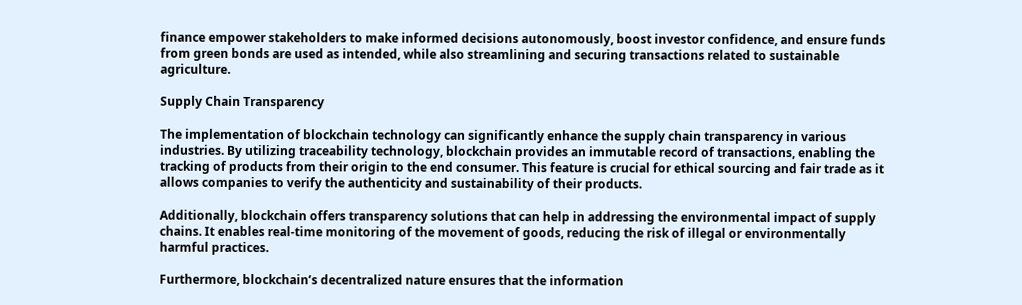finance empower stakeholders to make informed decisions autonomously, boost investor confidence, and ensure funds from green bonds are used as intended, while also streamlining and securing transactions related to sustainable agriculture.

Supply Chain Transparency

The implementation of blockchain technology can significantly enhance the supply chain transparency in various industries. By utilizing traceability technology, blockchain provides an immutable record of transactions, enabling the tracking of products from their origin to the end consumer. This feature is crucial for ethical sourcing and fair trade as it allows companies to verify the authenticity and sustainability of their products.

Additionally, blockchain offers transparency solutions that can help in addressing the environmental impact of supply chains. It enables real-time monitoring of the movement of goods, reducing the risk of illegal or environmentally harmful practices.

Furthermore, blockchain’s decentralized nature ensures that the information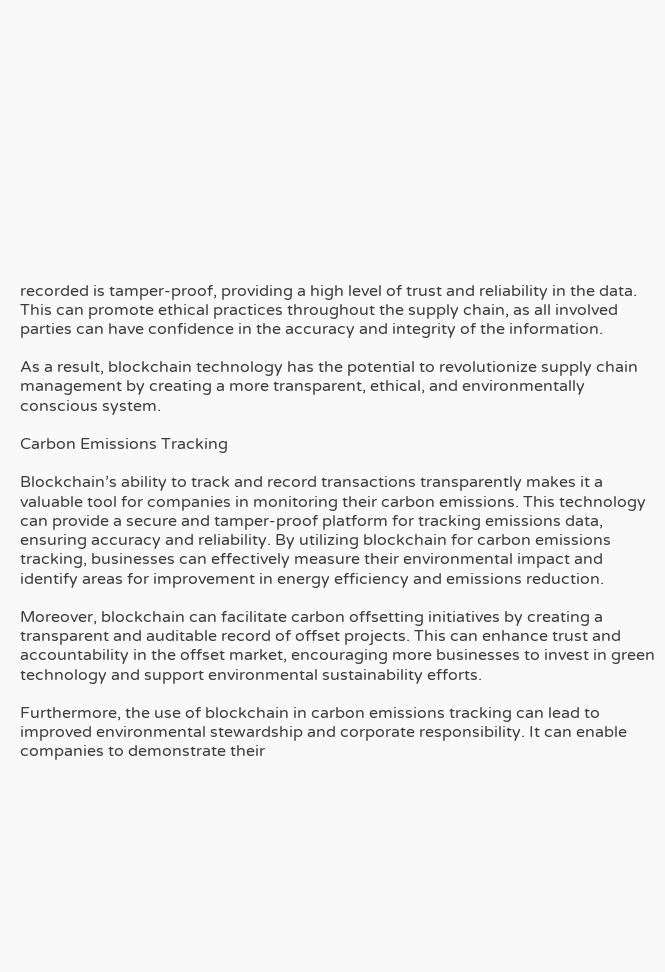recorded is tamper-proof, providing a high level of trust and reliability in the data. This can promote ethical practices throughout the supply chain, as all involved parties can have confidence in the accuracy and integrity of the information.

As a result, blockchain technology has the potential to revolutionize supply chain management by creating a more transparent, ethical, and environmentally conscious system.

Carbon Emissions Tracking

Blockchain’s ability to track and record transactions transparently makes it a valuable tool for companies in monitoring their carbon emissions. This technology can provide a secure and tamper-proof platform for tracking emissions data, ensuring accuracy and reliability. By utilizing blockchain for carbon emissions tracking, businesses can effectively measure their environmental impact and identify areas for improvement in energy efficiency and emissions reduction.

Moreover, blockchain can facilitate carbon offsetting initiatives by creating a transparent and auditable record of offset projects. This can enhance trust and accountability in the offset market, encouraging more businesses to invest in green technology and support environmental sustainability efforts.

Furthermore, the use of blockchain in carbon emissions tracking can lead to improved environmental stewardship and corporate responsibility. It can enable companies to demonstrate their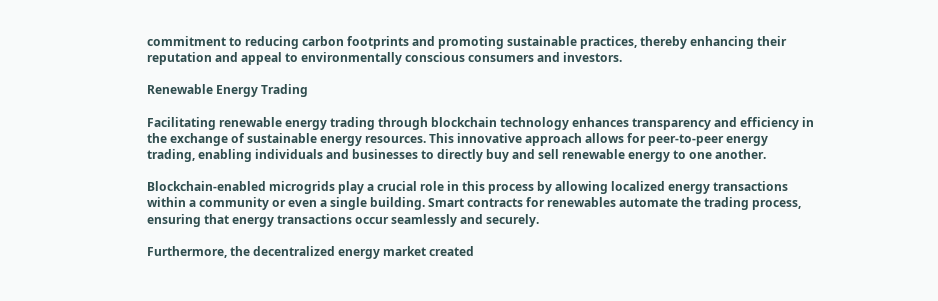commitment to reducing carbon footprints and promoting sustainable practices, thereby enhancing their reputation and appeal to environmentally conscious consumers and investors.

Renewable Energy Trading

Facilitating renewable energy trading through blockchain technology enhances transparency and efficiency in the exchange of sustainable energy resources. This innovative approach allows for peer-to-peer energy trading, enabling individuals and businesses to directly buy and sell renewable energy to one another.

Blockchain-enabled microgrids play a crucial role in this process by allowing localized energy transactions within a community or even a single building. Smart contracts for renewables automate the trading process, ensuring that energy transactions occur seamlessly and securely.

Furthermore, the decentralized energy market created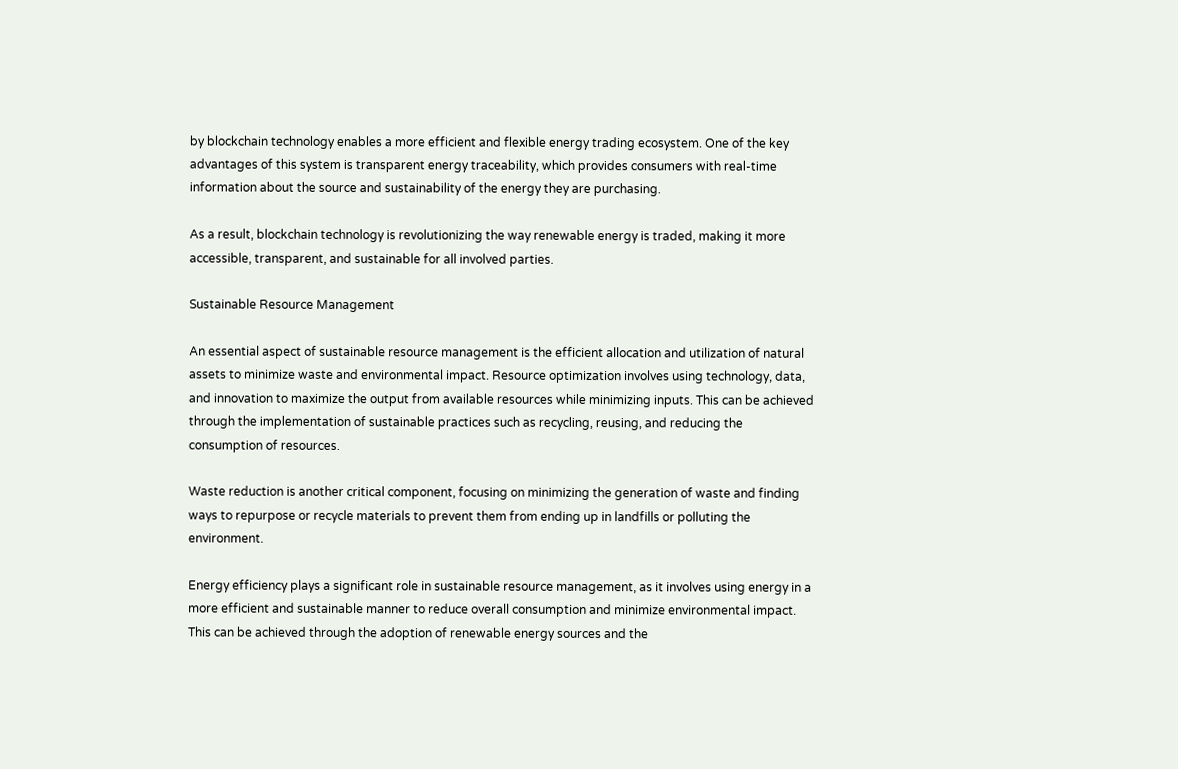by blockchain technology enables a more efficient and flexible energy trading ecosystem. One of the key advantages of this system is transparent energy traceability, which provides consumers with real-time information about the source and sustainability of the energy they are purchasing.

As a result, blockchain technology is revolutionizing the way renewable energy is traded, making it more accessible, transparent, and sustainable for all involved parties.

Sustainable Resource Management

An essential aspect of sustainable resource management is the efficient allocation and utilization of natural assets to minimize waste and environmental impact. Resource optimization involves using technology, data, and innovation to maximize the output from available resources while minimizing inputs. This can be achieved through the implementation of sustainable practices such as recycling, reusing, and reducing the consumption of resources.

Waste reduction is another critical component, focusing on minimizing the generation of waste and finding ways to repurpose or recycle materials to prevent them from ending up in landfills or polluting the environment.

Energy efficiency plays a significant role in sustainable resource management, as it involves using energy in a more efficient and sustainable manner to reduce overall consumption and minimize environmental impact. This can be achieved through the adoption of renewable energy sources and the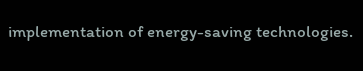implementation of energy-saving technologies.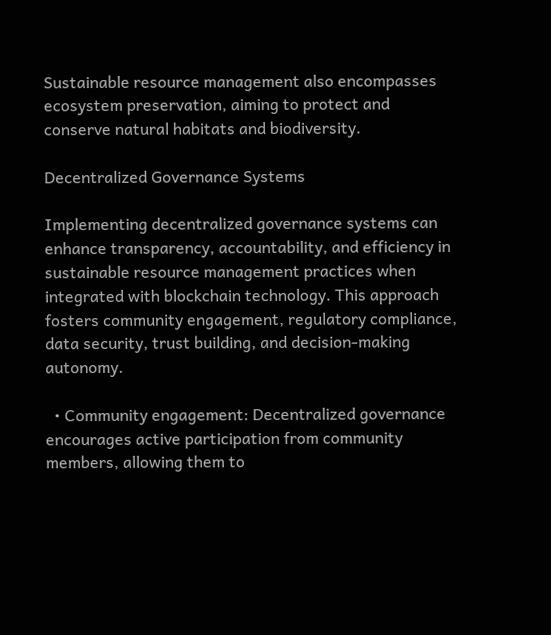Sustainable resource management also encompasses ecosystem preservation, aiming to protect and conserve natural habitats and biodiversity.

Decentralized Governance Systems

Implementing decentralized governance systems can enhance transparency, accountability, and efficiency in sustainable resource management practices when integrated with blockchain technology. This approach fosters community engagement, regulatory compliance, data security, trust building, and decision-making autonomy.

  • Community engagement: Decentralized governance encourages active participation from community members, allowing them to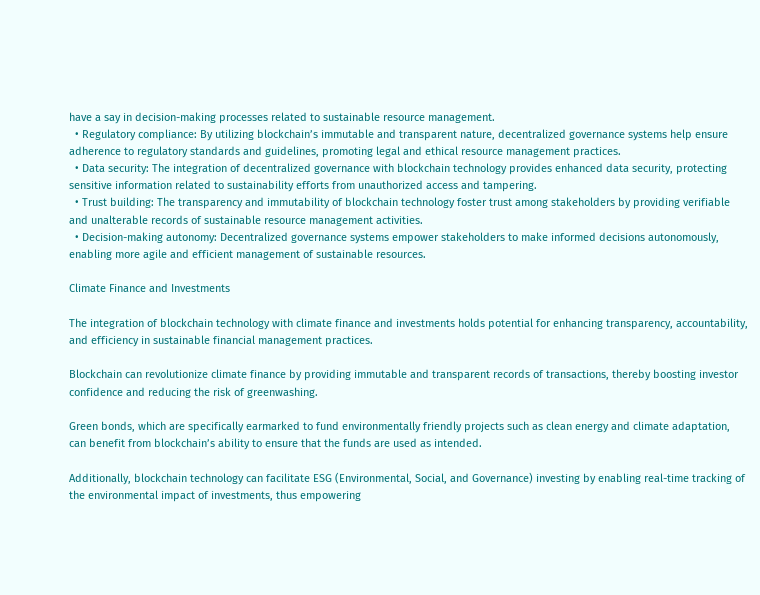have a say in decision-making processes related to sustainable resource management.
  • Regulatory compliance: By utilizing blockchain’s immutable and transparent nature, decentralized governance systems help ensure adherence to regulatory standards and guidelines, promoting legal and ethical resource management practices.
  • Data security: The integration of decentralized governance with blockchain technology provides enhanced data security, protecting sensitive information related to sustainability efforts from unauthorized access and tampering.
  • Trust building: The transparency and immutability of blockchain technology foster trust among stakeholders by providing verifiable and unalterable records of sustainable resource management activities.
  • Decision-making autonomy: Decentralized governance systems empower stakeholders to make informed decisions autonomously, enabling more agile and efficient management of sustainable resources.

Climate Finance and Investments

The integration of blockchain technology with climate finance and investments holds potential for enhancing transparency, accountability, and efficiency in sustainable financial management practices.

Blockchain can revolutionize climate finance by providing immutable and transparent records of transactions, thereby boosting investor confidence and reducing the risk of greenwashing.

Green bonds, which are specifically earmarked to fund environmentally friendly projects such as clean energy and climate adaptation, can benefit from blockchain’s ability to ensure that the funds are used as intended.

Additionally, blockchain technology can facilitate ESG (Environmental, Social, and Governance) investing by enabling real-time tracking of the environmental impact of investments, thus empowering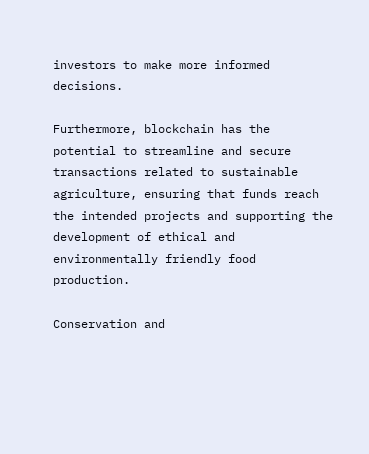investors to make more informed decisions.

Furthermore, blockchain has the potential to streamline and secure transactions related to sustainable agriculture, ensuring that funds reach the intended projects and supporting the development of ethical and environmentally friendly food production.

Conservation and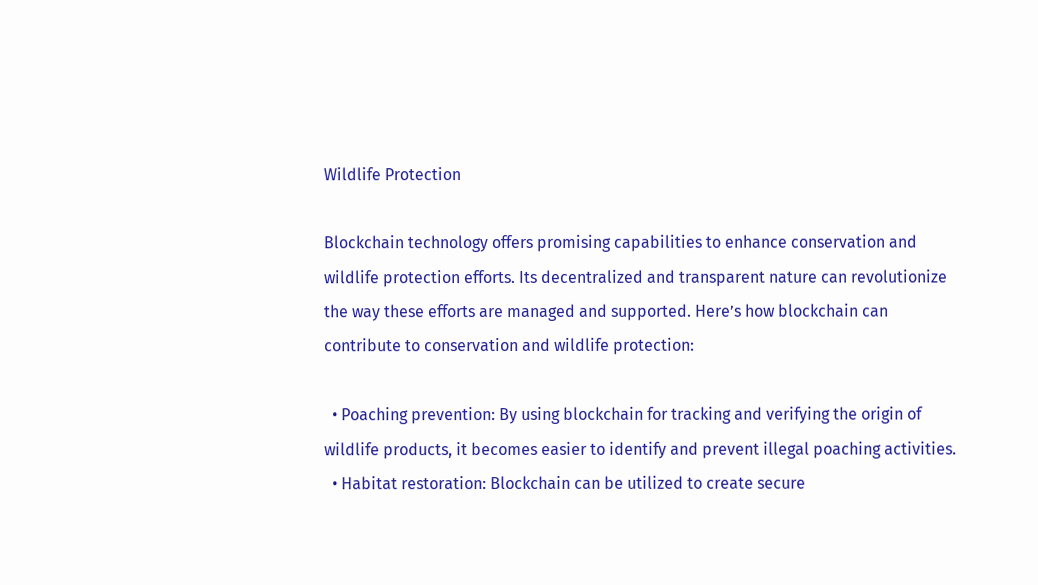Wildlife Protection

Blockchain technology offers promising capabilities to enhance conservation and wildlife protection efforts. Its decentralized and transparent nature can revolutionize the way these efforts are managed and supported. Here’s how blockchain can contribute to conservation and wildlife protection:

  • Poaching prevention: By using blockchain for tracking and verifying the origin of wildlife products, it becomes easier to identify and prevent illegal poaching activities.
  • Habitat restoration: Blockchain can be utilized to create secure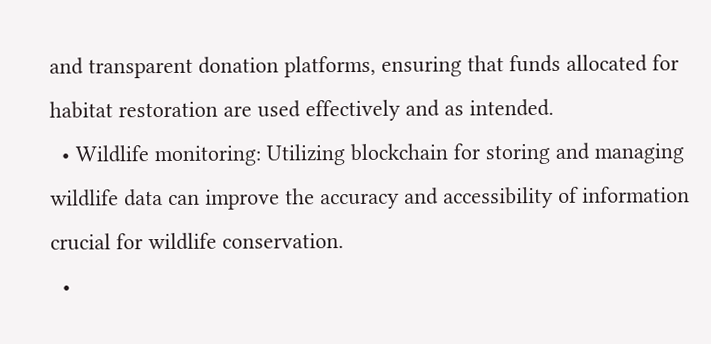and transparent donation platforms, ensuring that funds allocated for habitat restoration are used effectively and as intended.
  • Wildlife monitoring: Utilizing blockchain for storing and managing wildlife data can improve the accuracy and accessibility of information crucial for wildlife conservation.
  •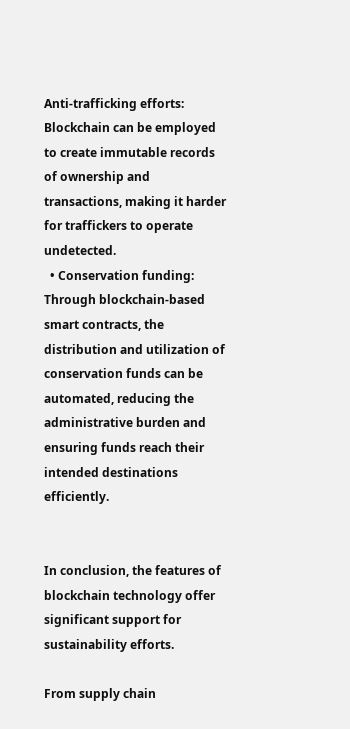Anti-trafficking efforts: Blockchain can be employed to create immutable records of ownership and transactions, making it harder for traffickers to operate undetected.
  • Conservation funding: Through blockchain-based smart contracts, the distribution and utilization of conservation funds can be automated, reducing the administrative burden and ensuring funds reach their intended destinations efficiently.


In conclusion, the features of blockchain technology offer significant support for sustainability efforts.

From supply chain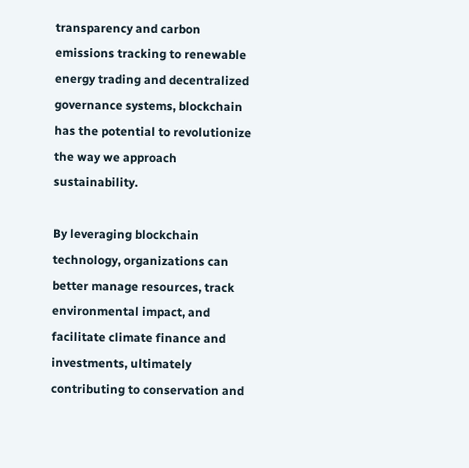transparency and carbon emissions tracking to renewable energy trading and decentralized governance systems, blockchain has the potential to revolutionize the way we approach sustainability.

By leveraging blockchain technology, organizations can better manage resources, track environmental impact, and facilitate climate finance and investments, ultimately contributing to conservation and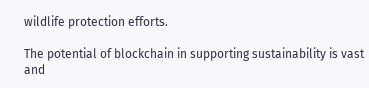wildlife protection efforts.

The potential of blockchain in supporting sustainability is vast and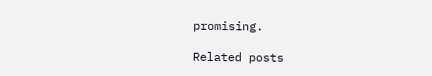promising.

Related posts